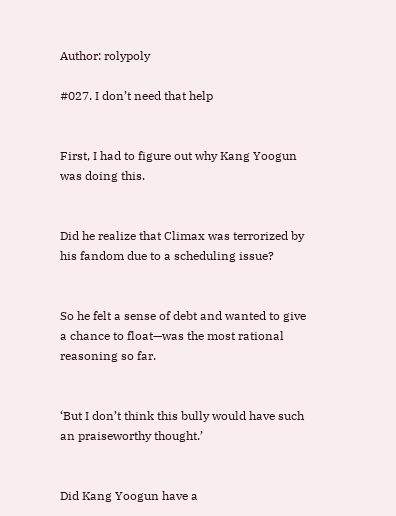Author: rolypoly

#027. I don’t need that help


First, I had to figure out why Kang Yoogun was doing this.


Did he realize that Climax was terrorized by his fandom due to a scheduling issue?


So he felt a sense of debt and wanted to give a chance to float—was the most rational reasoning so far.


‘But I don’t think this bully would have such an praiseworthy thought.’


Did Kang Yoogun have a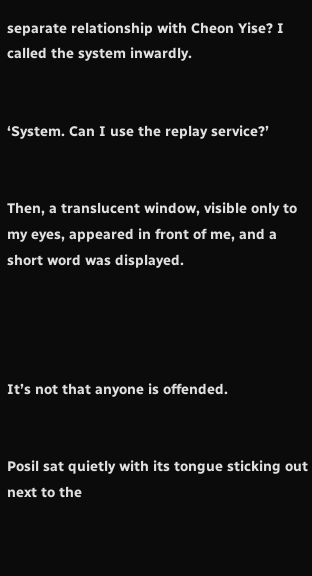separate relationship with Cheon Yise? I called the system inwardly.


‘System. Can I use the replay service?’


Then, a translucent window, visible only to my eyes, appeared in front of me, and a short word was displayed.




It’s not that anyone is offended.


Posil sat quietly with its tongue sticking out next to the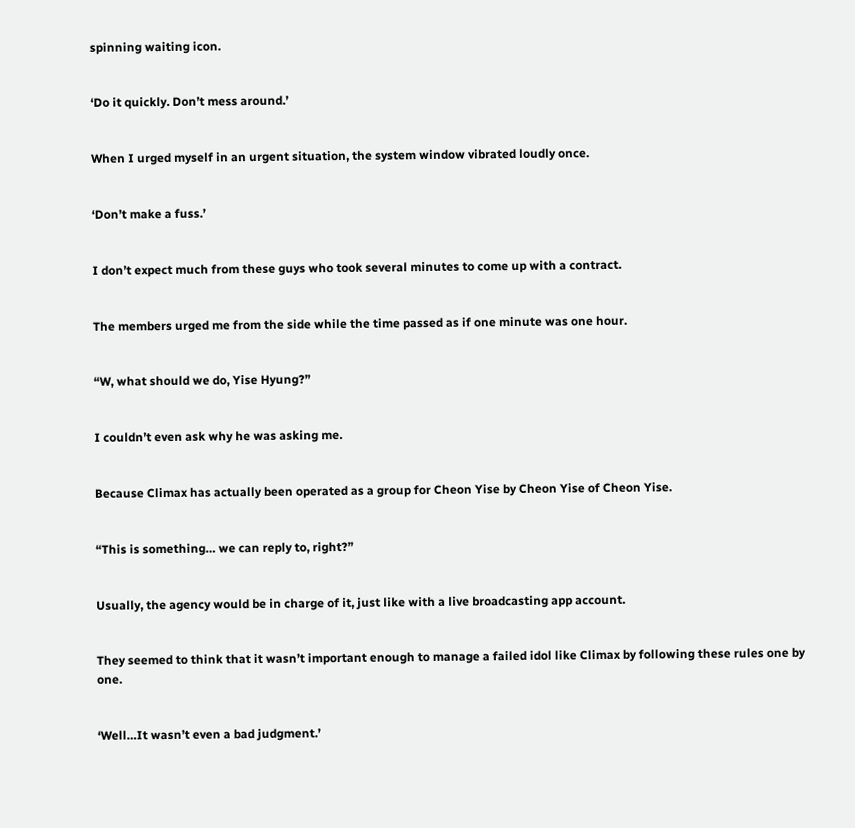spinning waiting icon.


‘Do it quickly. Don’t mess around.’


When I urged myself in an urgent situation, the system window vibrated loudly once.


‘Don’t make a fuss.’


I don’t expect much from these guys who took several minutes to come up with a contract.


The members urged me from the side while the time passed as if one minute was one hour.


“W, what should we do, Yise Hyung?”


I couldn’t even ask why he was asking me.


Because Climax has actually been operated as a group for Cheon Yise by Cheon Yise of Cheon Yise.


“This is something… we can reply to, right?”


Usually, the agency would be in charge of it, just like with a live broadcasting app account.


They seemed to think that it wasn’t important enough to manage a failed idol like Climax by following these rules one by one.


‘Well…It wasn’t even a bad judgment.’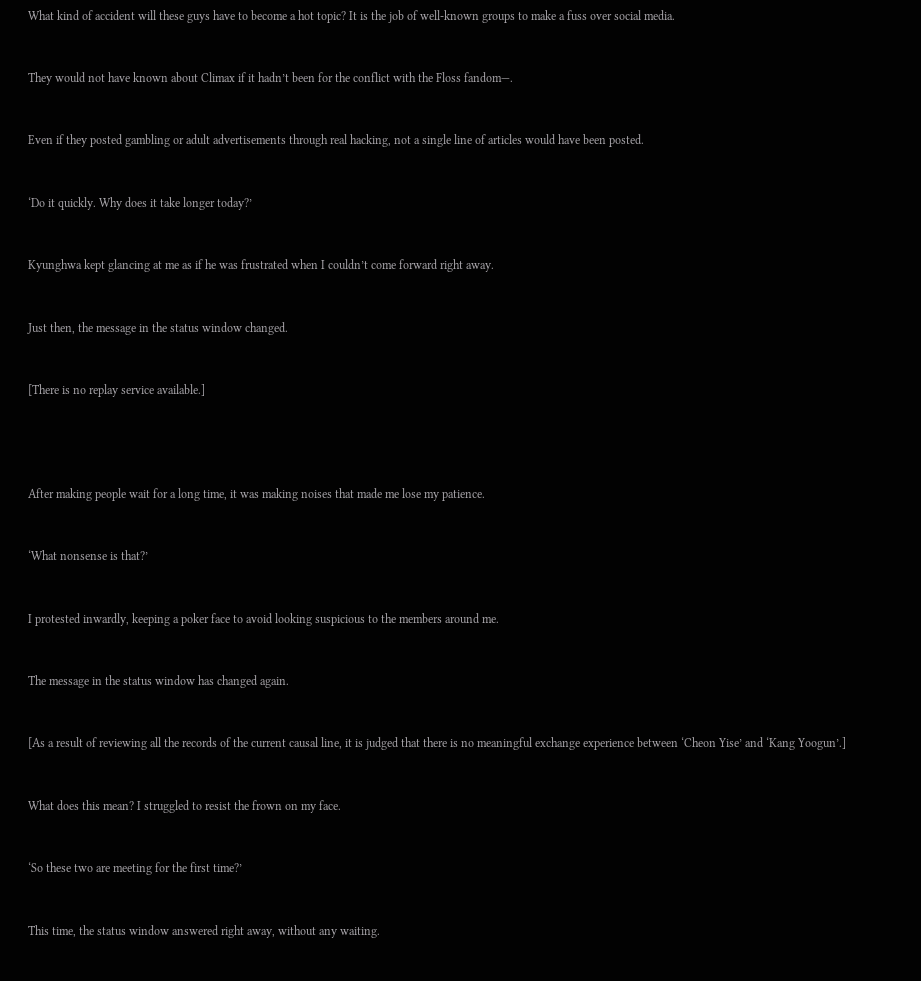What kind of accident will these guys have to become a hot topic? It is the job of well-known groups to make a fuss over social media.


They would not have known about Climax if it hadn’t been for the conflict with the Floss fandom—.


Even if they posted gambling or adult advertisements through real hacking, not a single line of articles would have been posted.


‘Do it quickly. Why does it take longer today?’


Kyunghwa kept glancing at me as if he was frustrated when I couldn’t come forward right away.


Just then, the message in the status window changed.


[There is no replay service available.]




After making people wait for a long time, it was making noises that made me lose my patience.


‘What nonsense is that?’


I protested inwardly, keeping a poker face to avoid looking suspicious to the members around me.


The message in the status window has changed again.


[As a result of reviewing all the records of the current causal line, it is judged that there is no meaningful exchange experience between ‘Cheon Yise’ and ‘Kang Yoogun’.]


What does this mean? I struggled to resist the frown on my face.


‘So these two are meeting for the first time?’


This time, the status window answered right away, without any waiting.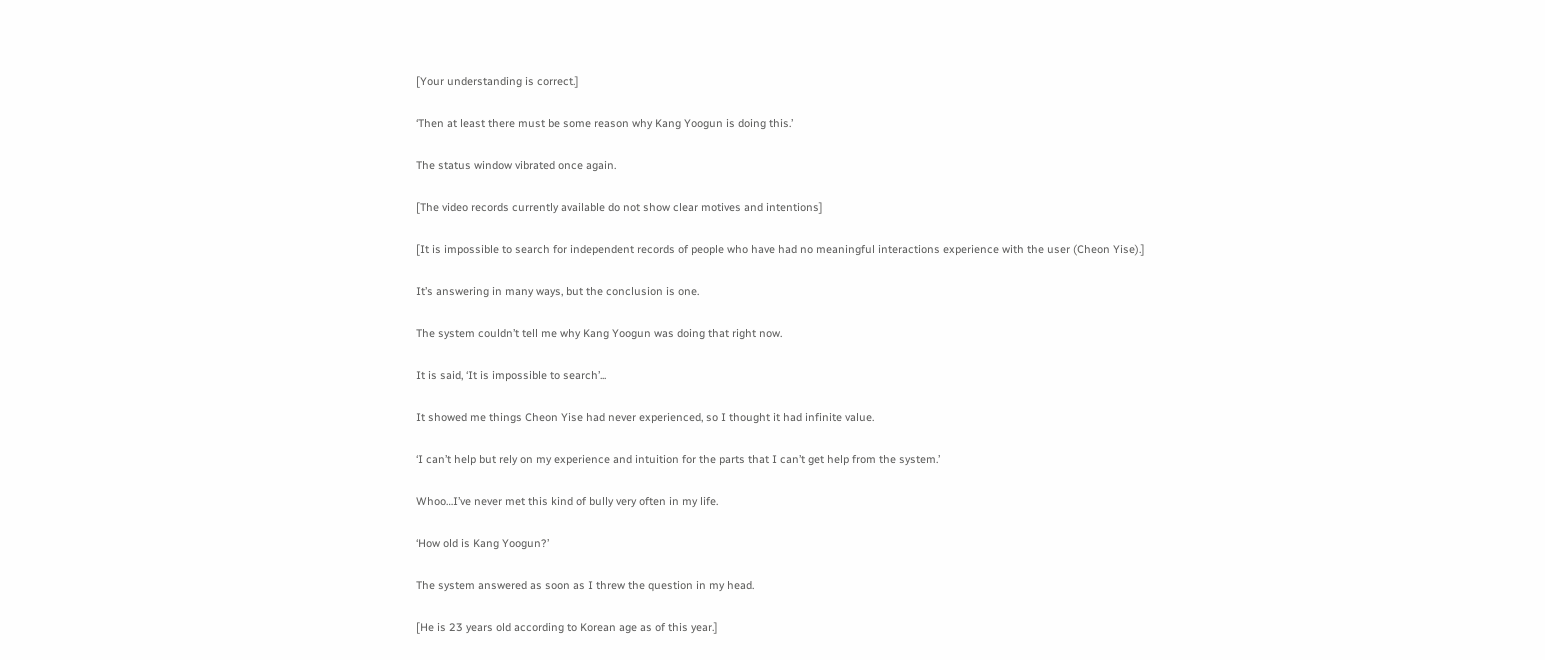[Your understanding is correct.]


‘Then at least there must be some reason why Kang Yoogun is doing this.’


The status window vibrated once again.


[The video records currently available do not show clear motives and intentions]


[It is impossible to search for independent records of people who have had no meaningful interactions experience with the user (Cheon Yise).]


It’s answering in many ways, but the conclusion is one.


The system couldn’t tell me why Kang Yoogun was doing that right now.


It is said, ‘It is impossible to search’...


It showed me things Cheon Yise had never experienced, so I thought it had infinite value.


‘I can’t help but rely on my experience and intuition for the parts that I can’t get help from the system.’


Whoo…I’ve never met this kind of bully very often in my life.


‘How old is Kang Yoogun?’


The system answered as soon as I threw the question in my head.


[He is 23 years old according to Korean age as of this year.]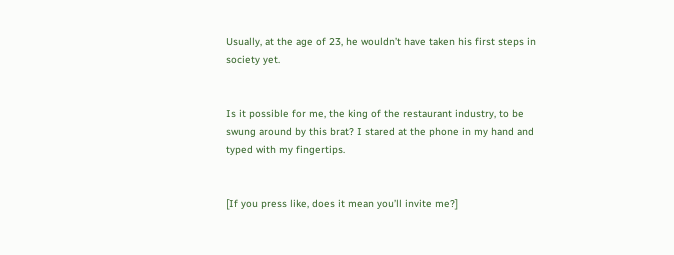Usually, at the age of 23, he wouldn’t have taken his first steps in society yet.


Is it possible for me, the king of the restaurant industry, to be swung around by this brat? I stared at the phone in my hand and typed with my fingertips.


[If you press like, does it mean you’ll invite me?]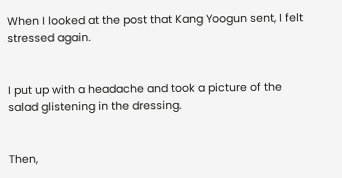When I looked at the post that Kang Yoogun sent, I felt stressed again.


I put up with a headache and took a picture of the salad glistening in the dressing.


Then,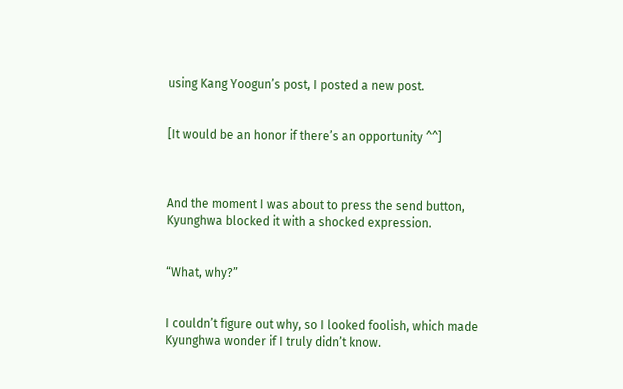using Kang Yoogun’s post, I posted a new post.


[It would be an honor if there’s an opportunity ^^]



And the moment I was about to press the send button, Kyunghwa blocked it with a shocked expression.


“What, why?”


I couldn’t figure out why, so I looked foolish, which made Kyunghwa wonder if I truly didn’t know.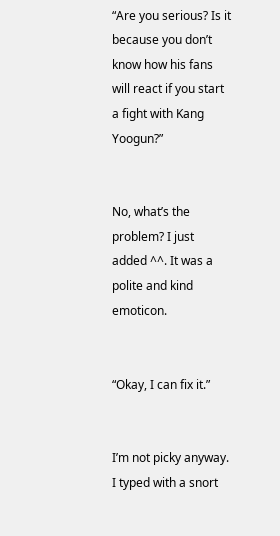“Are you serious? Is it because you don’t know how his fans will react if you start a fight with Kang Yoogun?”


No, what’s the problem? I just added ^^. It was a polite and kind emoticon.


“Okay, I can fix it.”


I’m not picky anyway. I typed with a snort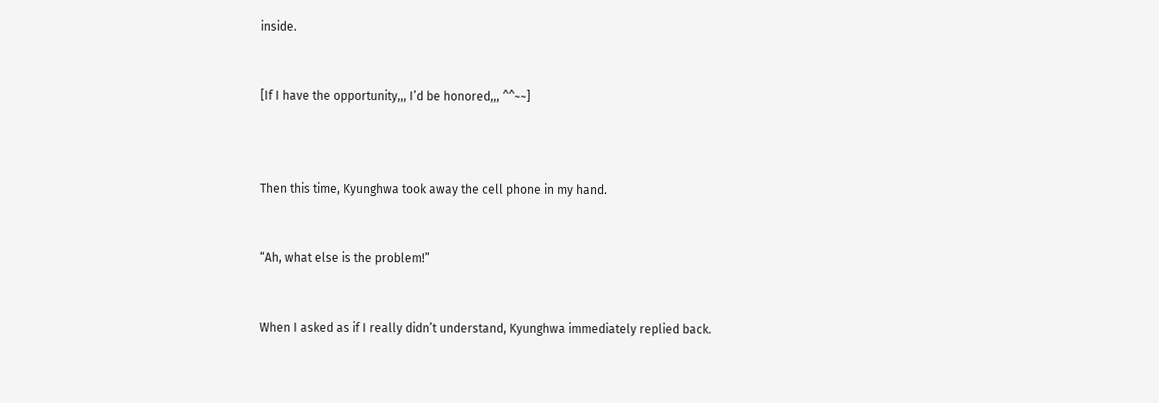inside.


[If I have the opportunity,,, I’d be honored,,, ^^~~]



Then this time, Kyunghwa took away the cell phone in my hand.


“Ah, what else is the problem!”


When I asked as if I really didn’t understand, Kyunghwa immediately replied back.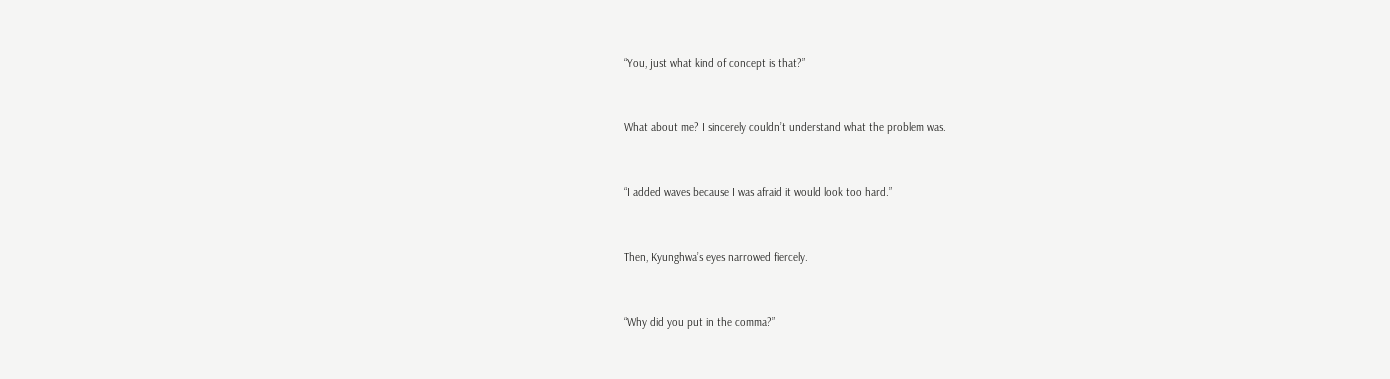“You, just what kind of concept is that?”


What about me? I sincerely couldn’t understand what the problem was.


“I added waves because I was afraid it would look too hard.”


Then, Kyunghwa’s eyes narrowed fiercely.


“Why did you put in the comma?”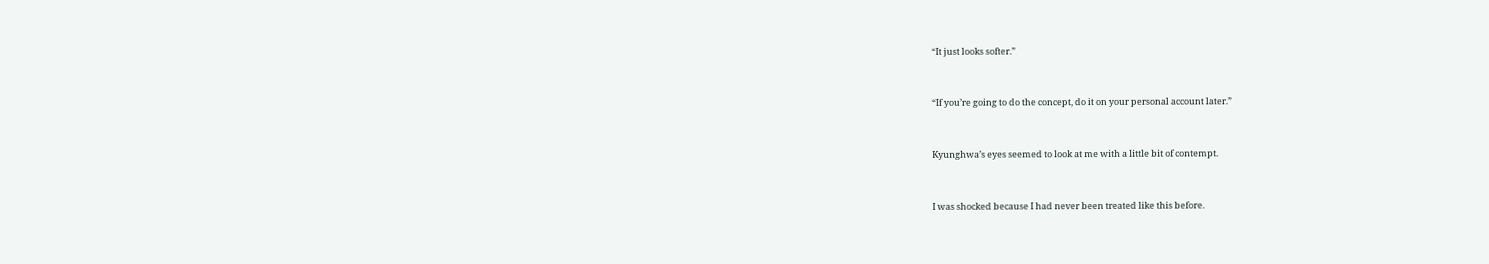“It just looks softer.”


“If you’re going to do the concept, do it on your personal account later.”


Kyunghwa’s eyes seemed to look at me with a little bit of contempt.


I was shocked because I had never been treated like this before.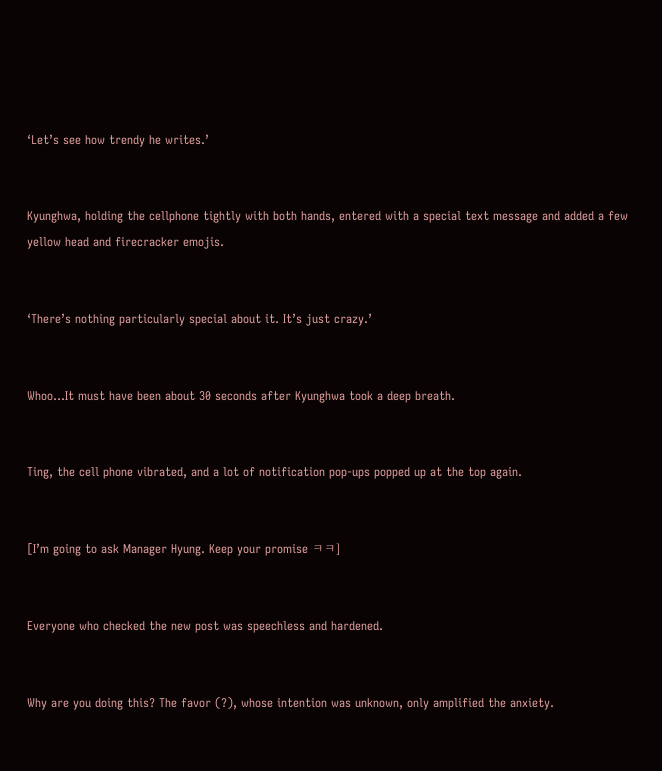‘Let’s see how trendy he writes.’


Kyunghwa, holding the cellphone tightly with both hands, entered with a special text message and added a few yellow head and firecracker emojis.


‘There’s nothing particularly special about it. It’s just crazy.’


Whoo…It must have been about 30 seconds after Kyunghwa took a deep breath.


Ting, the cell phone vibrated, and a lot of notification pop-ups popped up at the top again.


[I’m going to ask Manager Hyung. Keep your promise ㅋㅋ]


Everyone who checked the new post was speechless and hardened.


Why are you doing this? The favor (?), whose intention was unknown, only amplified the anxiety.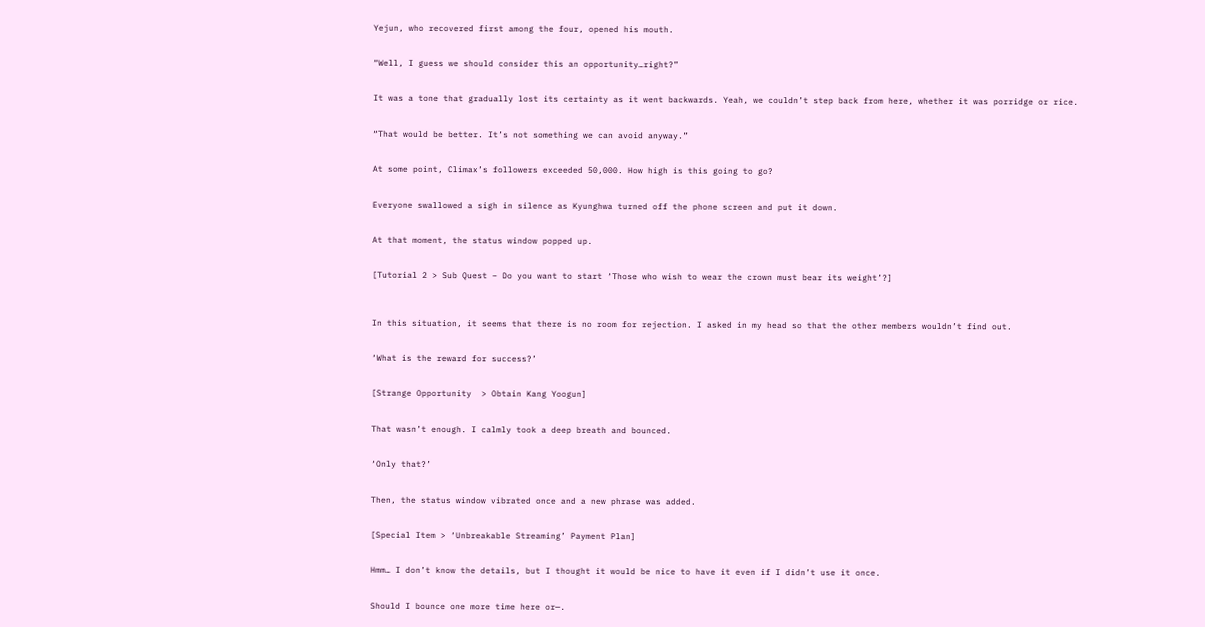Yejun, who recovered first among the four, opened his mouth.


“Well, I guess we should consider this an opportunity…right?”


It was a tone that gradually lost its certainty as it went backwards. Yeah, we couldn’t step back from here, whether it was porridge or rice.


“That would be better. It’s not something we can avoid anyway.”


At some point, Climax’s followers exceeded 50,000. How high is this going to go?


Everyone swallowed a sigh in silence as Kyunghwa turned off the phone screen and put it down.


At that moment, the status window popped up.


[Tutorial 2 > Sub Quest – Do you want to start ‘Those who wish to wear the crown must bear its weight’?]



In this situation, it seems that there is no room for rejection. I asked in my head so that the other members wouldn’t find out.


‘What is the reward for success?’


[Strange Opportunity  > Obtain Kang Yoogun]


That wasn’t enough. I calmly took a deep breath and bounced.


‘Only that?’


Then, the status window vibrated once and a new phrase was added.


[Special Item > ‘Unbreakable Streaming’ Payment Plan]


Hmm… I don’t know the details, but I thought it would be nice to have it even if I didn’t use it once.


Should I bounce one more time here or—.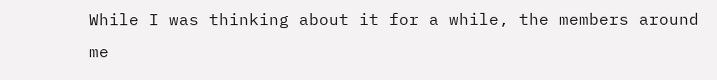While I was thinking about it for a while, the members around me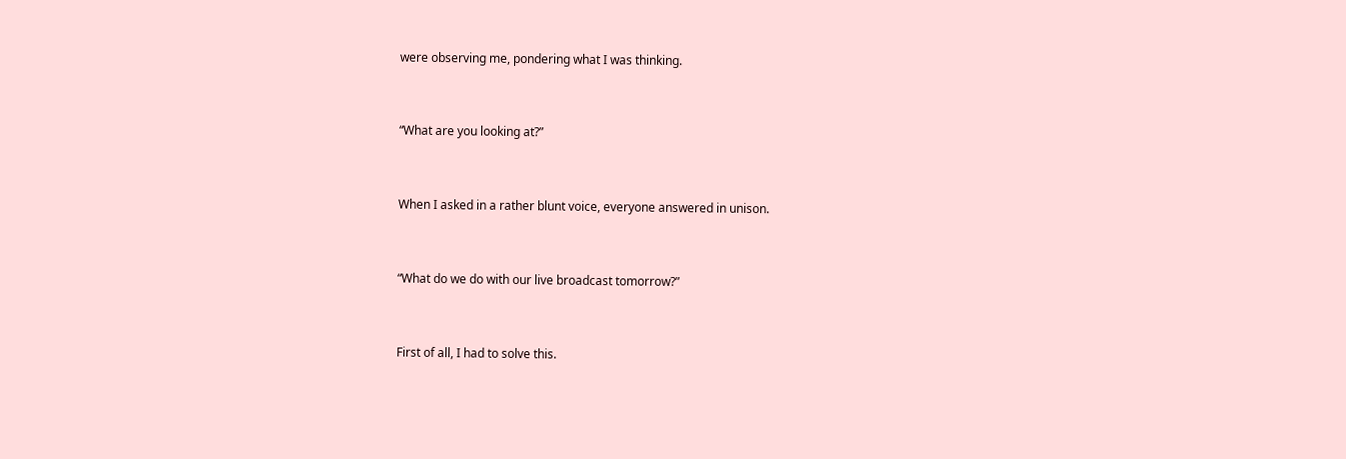were observing me, pondering what I was thinking.


“What are you looking at?”


When I asked in a rather blunt voice, everyone answered in unison.


“What do we do with our live broadcast tomorrow?”


First of all, I had to solve this.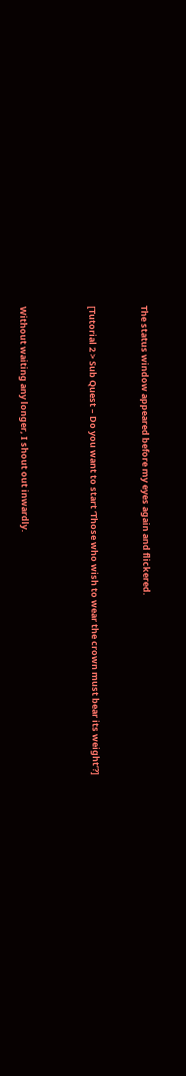The status window appeared before my eyes again and flickered.


[Tutorial 2 > Sub Quest – Do you want to start ‘Those who wish to wear the crown must bear its weight’?]



Without waiting any longer, I shout out inwardly.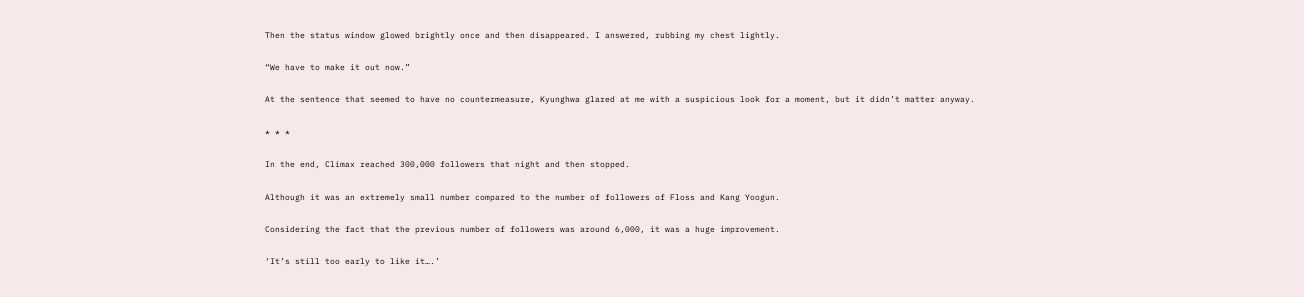Then the status window glowed brightly once and then disappeared. I answered, rubbing my chest lightly.


“We have to make it out now.”


At the sentence that seemed to have no countermeasure, Kyunghwa glared at me with a suspicious look for a moment, but it didn’t matter anyway.


* * *


In the end, Climax reached 300,000 followers that night and then stopped.


Although it was an extremely small number compared to the number of followers of Floss and Kang Yoogun.


Considering the fact that the previous number of followers was around 6,000, it was a huge improvement.


‘It’s still too early to like it….’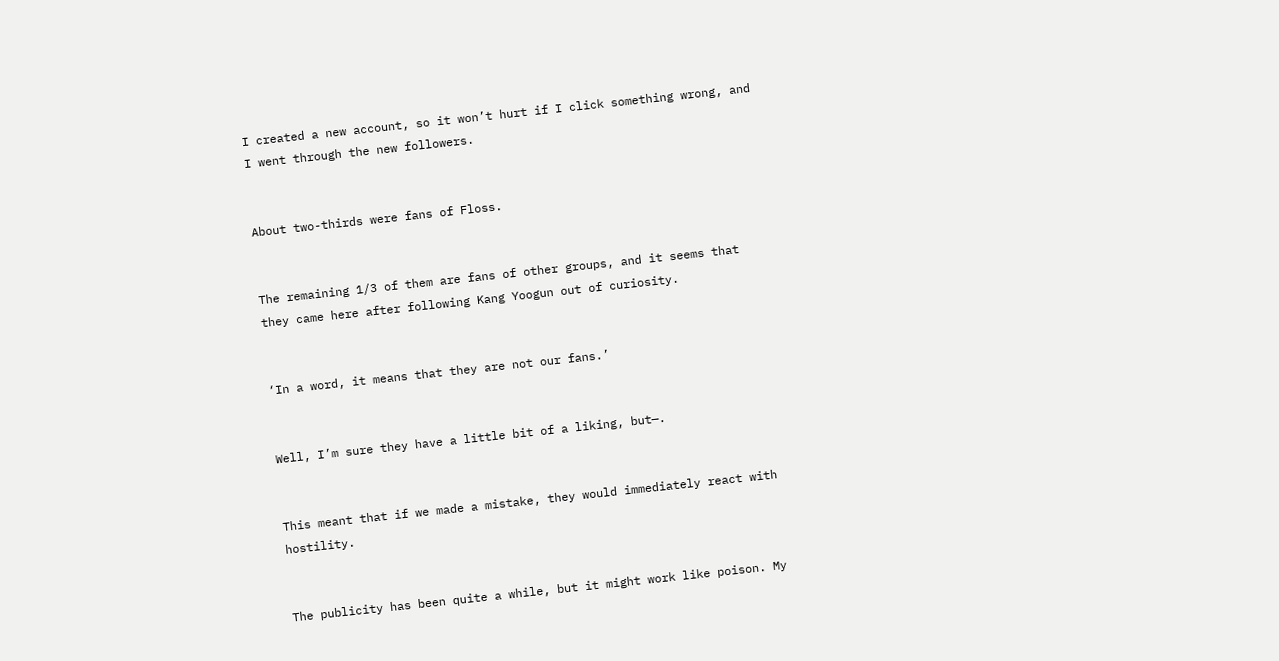I created a new account, so it won’t hurt if I click something wrong, and I went through the new followers.


About two-thirds were fans of Floss.


The remaining 1/3 of them are fans of other groups, and it seems that they came here after following Kang Yoogun out of curiosity.


‘In a word, it means that they are not our fans.’


Well, I’m sure they have a little bit of a liking, but—.


This meant that if we made a mistake, they would immediately react with hostility.


The publicity has been quite a while, but it might work like poison. My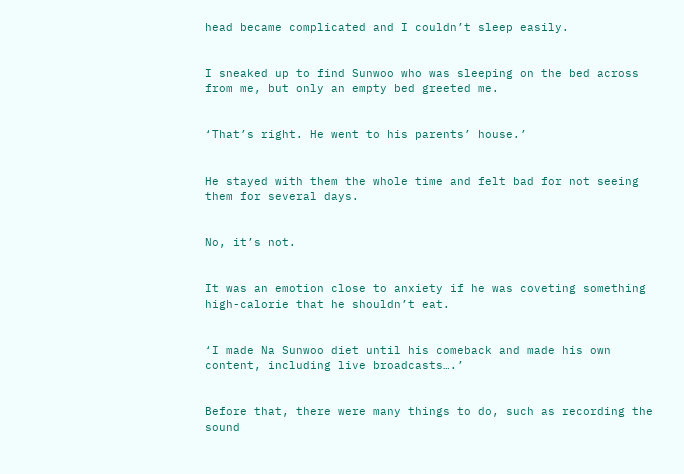head became complicated and I couldn’t sleep easily.


I sneaked up to find Sunwoo who was sleeping on the bed across from me, but only an empty bed greeted me.


‘That’s right. He went to his parents’ house.’


He stayed with them the whole time and felt bad for not seeing them for several days.


No, it’s not.


It was an emotion close to anxiety if he was coveting something high-calorie that he shouldn’t eat.


‘I made Na Sunwoo diet until his comeback and made his own content, including live broadcasts….’


Before that, there were many things to do, such as recording the sound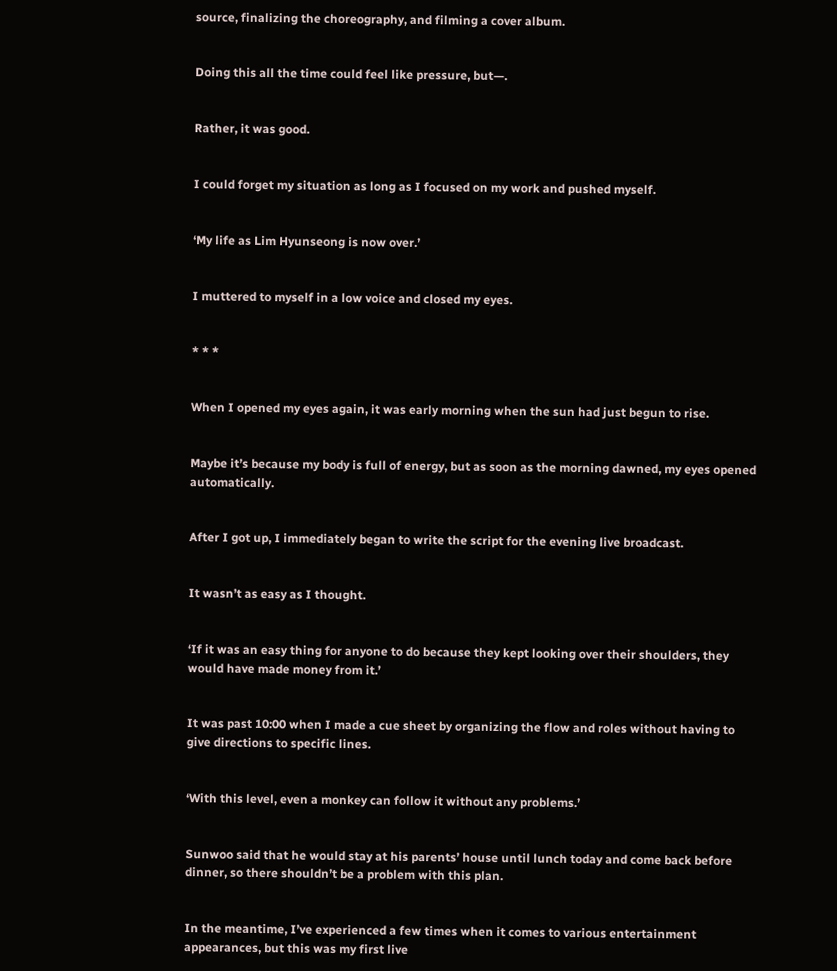source, finalizing the choreography, and filming a cover album.


Doing this all the time could feel like pressure, but—.


Rather, it was good.


I could forget my situation as long as I focused on my work and pushed myself.


‘My life as Lim Hyunseong is now over.’


I muttered to myself in a low voice and closed my eyes.


* * *


When I opened my eyes again, it was early morning when the sun had just begun to rise.


Maybe it’s because my body is full of energy, but as soon as the morning dawned, my eyes opened automatically.


After I got up, I immediately began to write the script for the evening live broadcast.


It wasn’t as easy as I thought.


‘If it was an easy thing for anyone to do because they kept looking over their shoulders, they would have made money from it.’


It was past 10:00 when I made a cue sheet by organizing the flow and roles without having to give directions to specific lines.


‘With this level, even a monkey can follow it without any problems.’


Sunwoo said that he would stay at his parents’ house until lunch today and come back before dinner, so there shouldn’t be a problem with this plan.


In the meantime, I’ve experienced a few times when it comes to various entertainment appearances, but this was my first live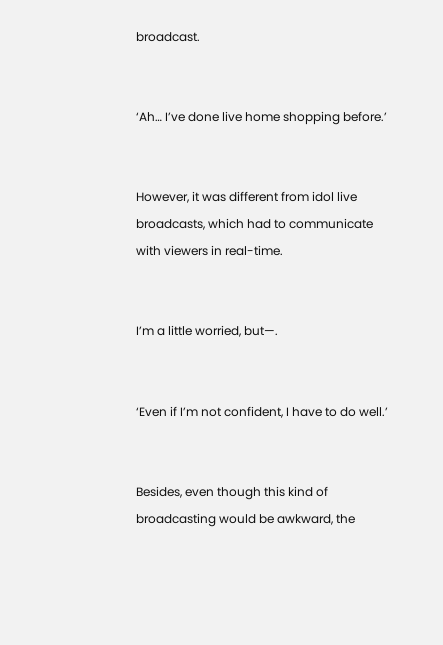broadcast.


‘Ah… I’ve done live home shopping before.’


However, it was different from idol live broadcasts, which had to communicate with viewers in real-time.


I’m a little worried, but—.


‘Even if I’m not confident, I have to do well.’


Besides, even though this kind of broadcasting would be awkward, the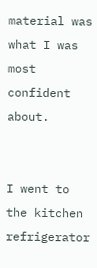material was what I was most confident about.


I went to the kitchen refrigerator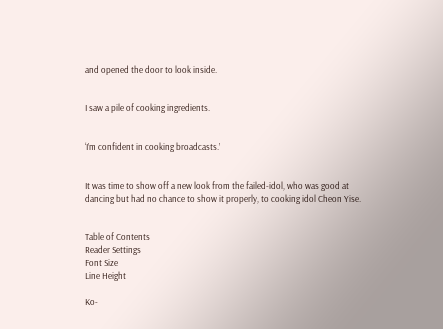and opened the door to look inside.


I saw a pile of cooking ingredients.


‘I’m confident in cooking broadcasts.’


It was time to show off a new look from the failed-idol, who was good at dancing but had no chance to show it properly, to cooking idol Cheon Yise.


Table of Contents
Reader Settings
Font Size
Line Height

Ko-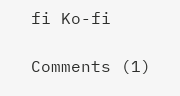fi Ko-fi

Comments (1)